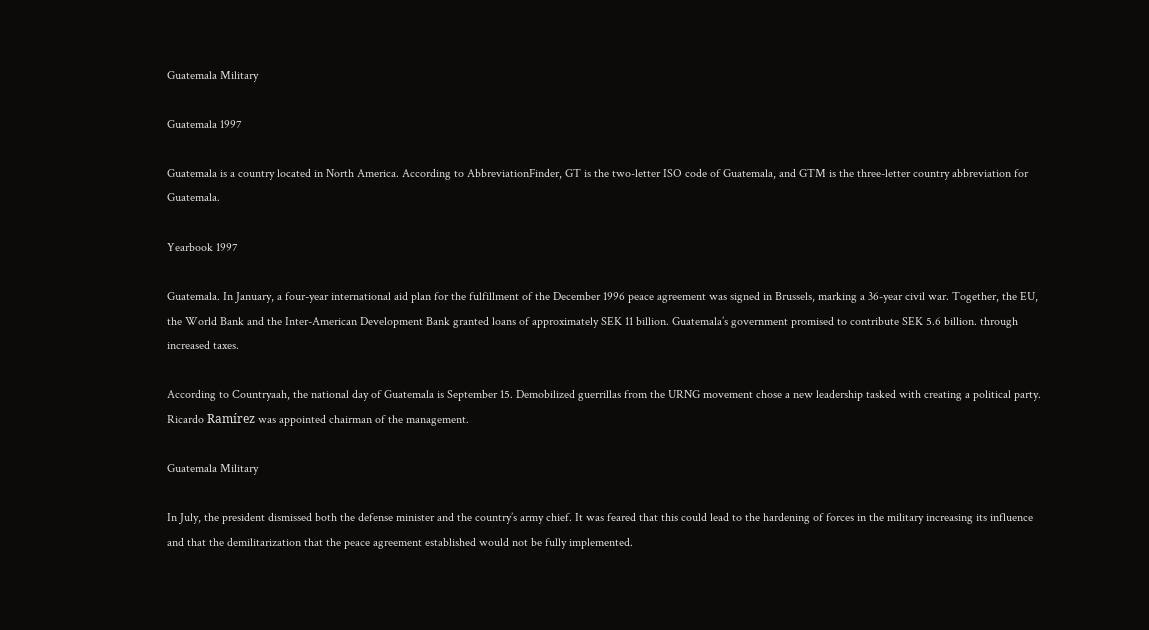Guatemala Military

Guatemala 1997

Guatemala is a country located in North America. According to AbbreviationFinder, GT is the two-letter ISO code of Guatemala, and GTM is the three-letter country abbreviation for Guatemala.

Yearbook 1997

Guatemala. In January, a four-year international aid plan for the fulfillment of the December 1996 peace agreement was signed in Brussels, marking a 36-year civil war. Together, the EU, the World Bank and the Inter-American Development Bank granted loans of approximately SEK 11 billion. Guatemala’s government promised to contribute SEK 5.6 billion. through increased taxes.

According to Countryaah, the national day of Guatemala is September 15. Demobilized guerrillas from the URNG movement chose a new leadership tasked with creating a political party. Ricardo Ramírez was appointed chairman of the management.

Guatemala Military

In July, the president dismissed both the defense minister and the country’s army chief. It was feared that this could lead to the hardening of forces in the military increasing its influence and that the demilitarization that the peace agreement established would not be fully implemented.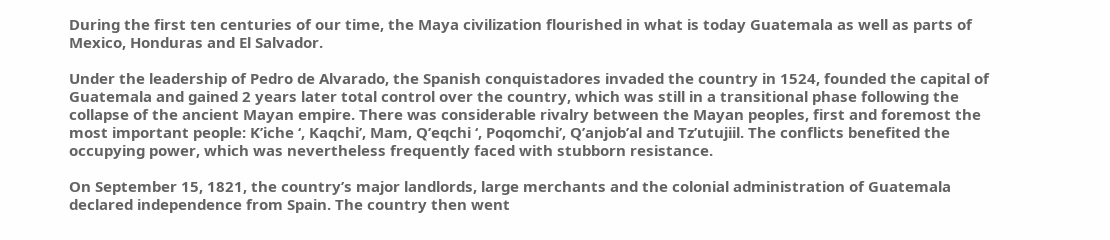During the first ten centuries of our time, the Maya civilization flourished in what is today Guatemala as well as parts of Mexico, Honduras and El Salvador.

Under the leadership of Pedro de Alvarado, the Spanish conquistadores invaded the country in 1524, founded the capital of Guatemala and gained 2 years later total control over the country, which was still in a transitional phase following the collapse of the ancient Mayan empire. There was considerable rivalry between the Mayan peoples, first and foremost the most important people: K’iche ‘, Kaqchi’, Mam, Q’eqchi ‘, Poqomchi’, Q’anjob’al and Tz’utujiil. The conflicts benefited the occupying power, which was nevertheless frequently faced with stubborn resistance.

On September 15, 1821, the country’s major landlords, large merchants and the colonial administration of Guatemala declared independence from Spain. The country then went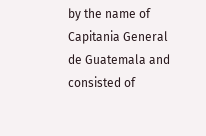by the name of Capitania General de Guatemala and consisted of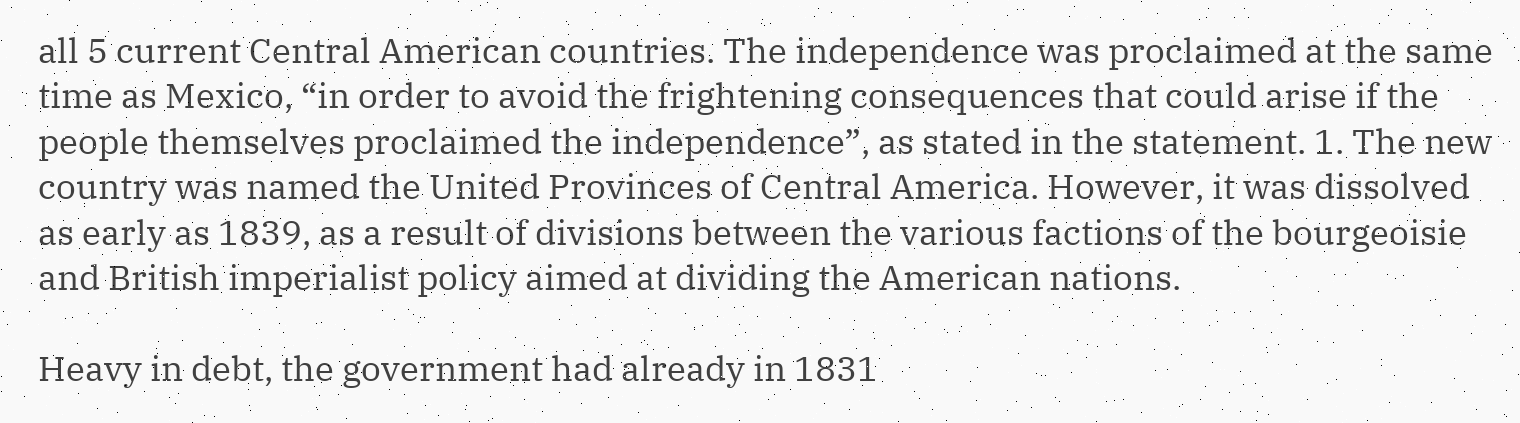all 5 current Central American countries. The independence was proclaimed at the same time as Mexico, “in order to avoid the frightening consequences that could arise if the people themselves proclaimed the independence”, as stated in the statement. 1. The new country was named the United Provinces of Central America. However, it was dissolved as early as 1839, as a result of divisions between the various factions of the bourgeoisie and British imperialist policy aimed at dividing the American nations.

Heavy in debt, the government had already in 1831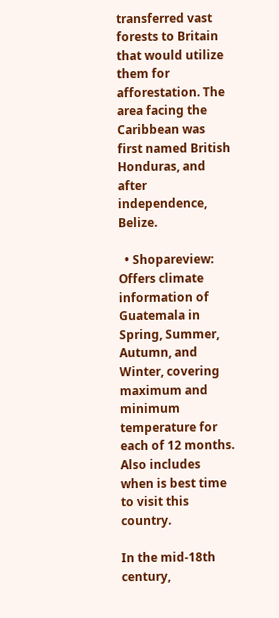transferred vast forests to Britain that would utilize them for afforestation. The area facing the Caribbean was first named British Honduras, and after independence, Belize.

  • Shopareview: Offers climate information of Guatemala in Spring, Summer, Autumn, and Winter, covering maximum and minimum temperature for each of 12 months. Also includes when is best time to visit this country.

In the mid-18th century,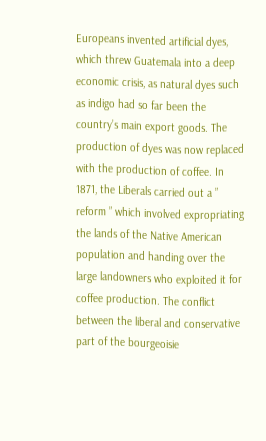Europeans invented artificial dyes, which threw Guatemala into a deep economic crisis, as natural dyes such as indigo had so far been the country’s main export goods. The production of dyes was now replaced with the production of coffee. In 1871, the Liberals carried out a ” reform ” which involved expropriating the lands of the Native American population and handing over the large landowners who exploited it for coffee production. The conflict between the liberal and conservative part of the bourgeoisie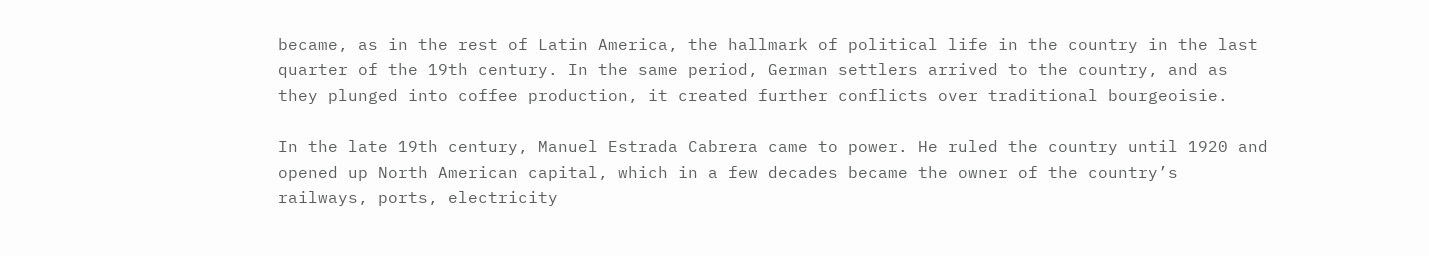became, as in the rest of Latin America, the hallmark of political life in the country in the last quarter of the 19th century. In the same period, German settlers arrived to the country, and as they plunged into coffee production, it created further conflicts over traditional bourgeoisie.

In the late 19th century, Manuel Estrada Cabrera came to power. He ruled the country until 1920 and opened up North American capital, which in a few decades became the owner of the country’s railways, ports, electricity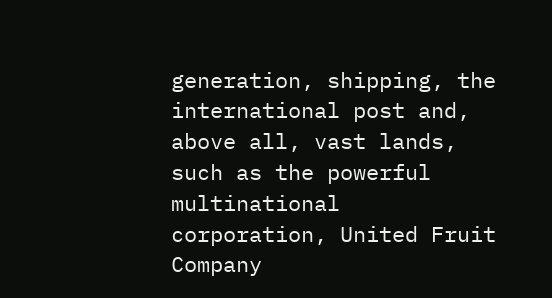generation, shipping, the international post and, above all, vast lands, such as the powerful multinational corporation, United Fruit Company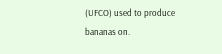(UFCO) used to produce bananas on.